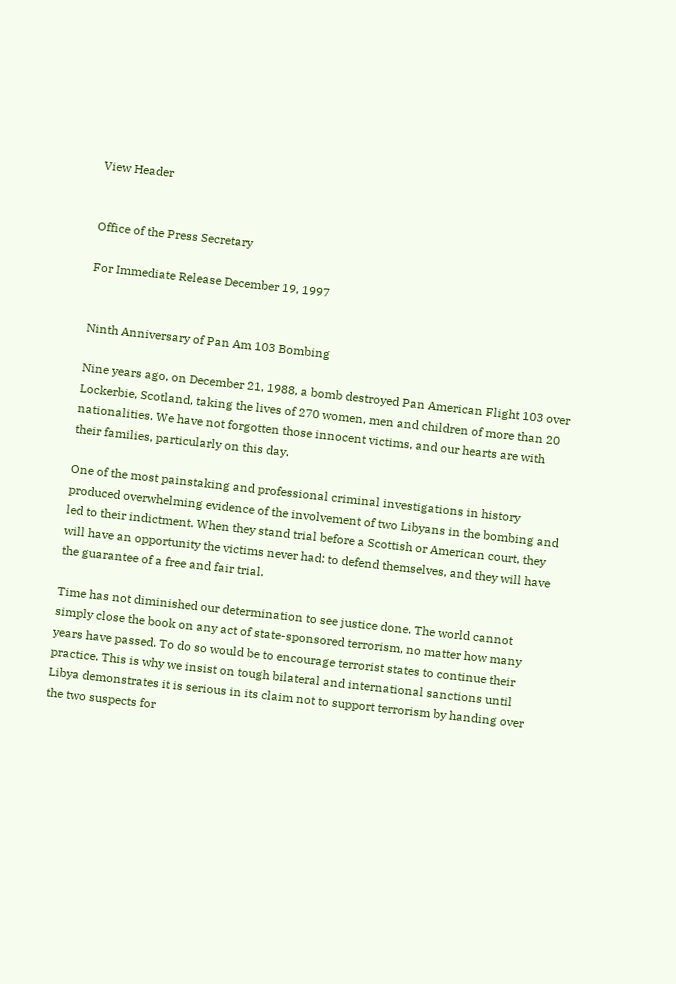View Header


Office of the Press Secretary

For Immediate Release December 19, 1997


Ninth Anniversary of Pan Am 103 Bombing

Nine years ago, on December 21, 1988, a bomb destroyed Pan American Flight 103 over Lockerbie, Scotland, taking the lives of 270 women, men and children of more than 20 nationalities. We have not forgotten those innocent victims, and our hearts are with their families, particularly on this day.

One of the most painstaking and professional criminal investigations in history produced overwhelming evidence of the involvement of two Libyans in the bombing and led to their indictment. When they stand trial before a Scottish or American court, they will have an opportunity the victims never had: to defend themselves, and they will have the guarantee of a free and fair trial.

Time has not diminished our determination to see justice done. The world cannot simply close the book on any act of state-sponsored terrorism, no matter how many years have passed. To do so would be to encourage terrorist states to continue their practice. This is why we insist on tough bilateral and international sanctions until Libya demonstrates it is serious in its claim not to support terrorism by handing over the two suspects for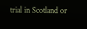trial in Scotland or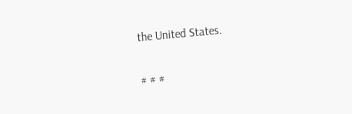the United States.

# # #